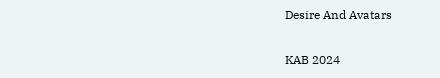Desire And Avatars

KAB 2024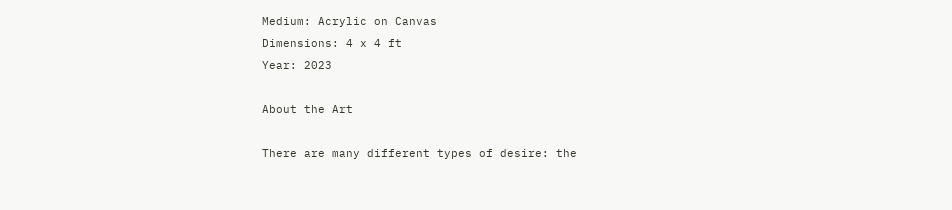Medium: Acrylic on Canvas
Dimensions: 4 x 4 ft
Year: 2023

About the Art

There are many different types of desire: the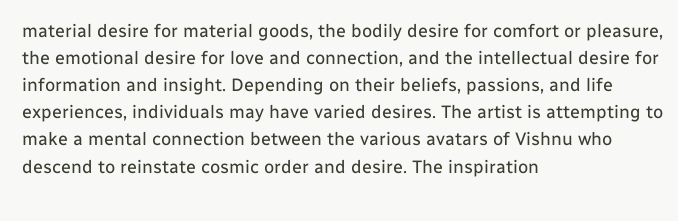material desire for material goods, the bodily desire for comfort or pleasure, the emotional desire for love and connection, and the intellectual desire for information and insight. Depending on their beliefs, passions, and life experiences, individuals may have varied desires. The artist is attempting to make a mental connection between the various avatars of Vishnu who descend to reinstate cosmic order and desire. The inspiration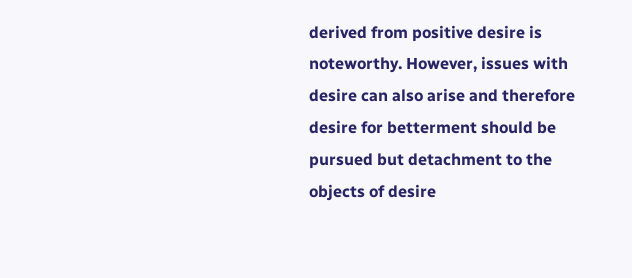derived from positive desire is noteworthy. However, issues with desire can also arise and therefore desire for betterment should be pursued but detachment to the objects of desire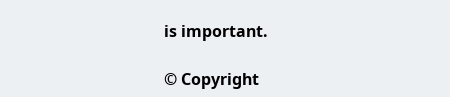is important.

© Copyright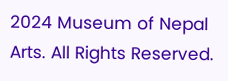2024 Museum of Nepal Arts. All Rights Reserved.